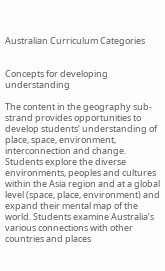Australian Curriculum Categories


Concepts for developing understanding

The content in the geography sub-strand provides opportunities to develop students’ understanding of place, space, environment, interconnection and change. Students explore the diverse environments, peoples and cultures within the Asia region and at a global level (space, place, environment) and expand their mental map of the world. Students examine Australia’s various connections with other countries and places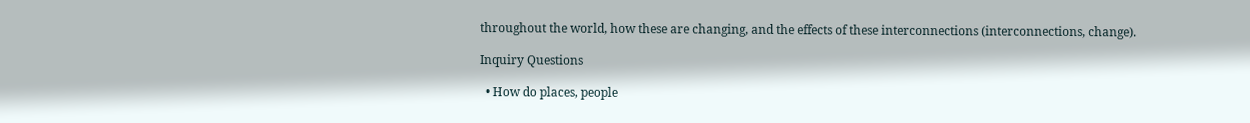throughout the world, how these are changing, and the effects of these interconnections (interconnections, change).

Inquiry Questions

  • How do places, people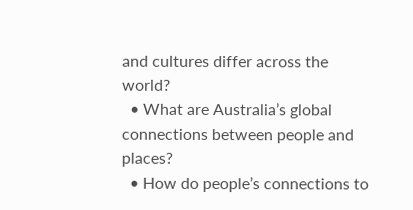and cultures differ across the world?
  • What are Australia’s global connections between people and places?
  • How do people’s connections to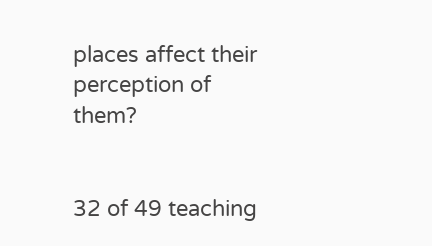places affect their perception of them?


32 of 49 teaching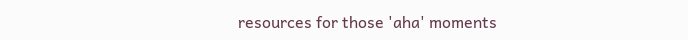resources for those 'aha' moments